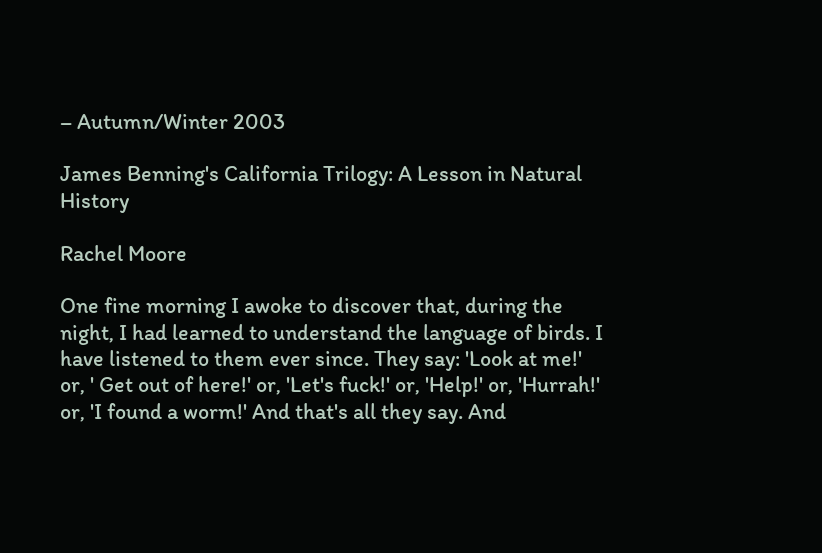– Autumn/Winter 2003

James Benning's California Trilogy: A Lesson in Natural History

Rachel Moore

One fine morning I awoke to discover that, during the night, I had learned to understand the language of birds. I have listened to them ever since. They say: 'Look at me!' or, ' Get out of here!' or, 'Let's fuck!' or, 'Help!' or, 'Hurrah!' or, 'I found a worm!' And that's all they say. And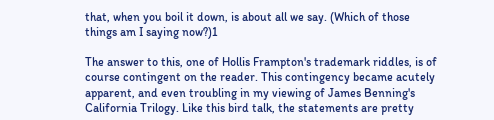that, when you boil it down, is about all we say. (Which of those things am I saying now?)1

The answer to this, one of Hollis Frampton's trademark riddles, is of course contingent on the reader. This contingency became acutely apparent, and even troubling in my viewing of James Benning's California Trilogy. Like this bird talk, the statements are pretty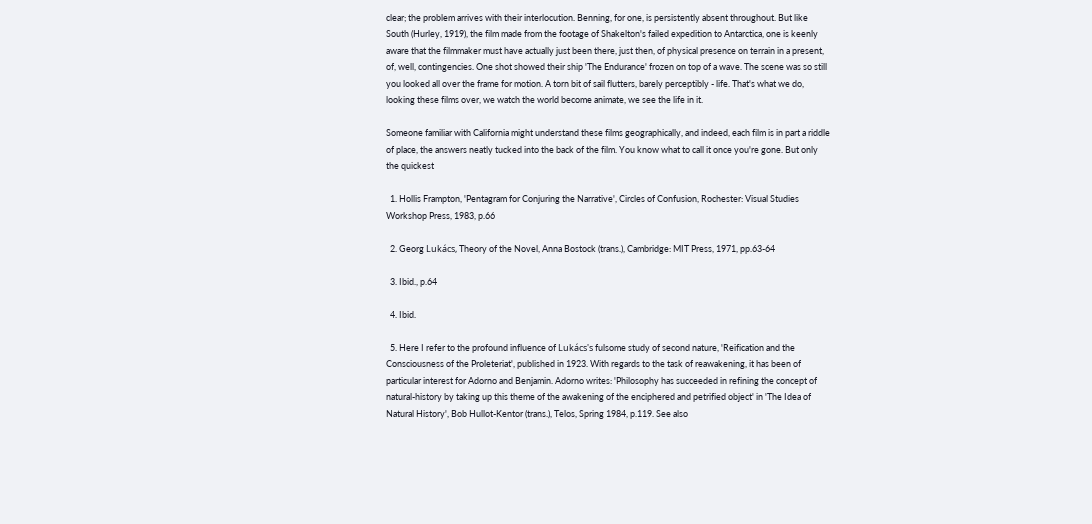clear; the problem arrives with their interlocution. Benning, for one, is persistently absent throughout. But like South (Hurley, 1919), the film made from the footage of Shakelton's failed expedition to Antarctica, one is keenly aware that the filmmaker must have actually just been there, just then, of physical presence on terrain in a present, of, well, contingencies. One shot showed their ship 'The Endurance' frozen on top of a wave. The scene was so still you looked all over the frame for motion. A torn bit of sail flutters, barely perceptibly - life. That's what we do, looking these films over, we watch the world become animate, we see the life in it.

Someone familiar with California might understand these films geographically, and indeed, each film is in part a riddle of place, the answers neatly tucked into the back of the film. You know what to call it once you're gone. But only the quickest

  1. Hollis Frampton, 'Pentagram for Conjuring the Narrative', Circles of Confusion, Rochester: Visual Studies Workshop Press, 1983, p.66

  2. Georg Lukács, Theory of the Novel, Anna Bostock (trans.), Cambridge: MIT Press, 1971, pp.63-64

  3. Ibid., p.64

  4. Ibid.

  5. Here I refer to the profound influence of Lukács's fulsome study of second nature, 'Reification and the Consciousness of the Proleteriat', published in 1923. With regards to the task of reawakening, it has been of particular interest for Adorno and Benjamin. Adorno writes: 'Philosophy has succeeded in refining the concept of natural-history by taking up this theme of the awakening of the enciphered and petrified object' in 'The Idea of Natural History', Bob Hullot-Kentor (trans.), Telos, Spring 1984, p.119. See also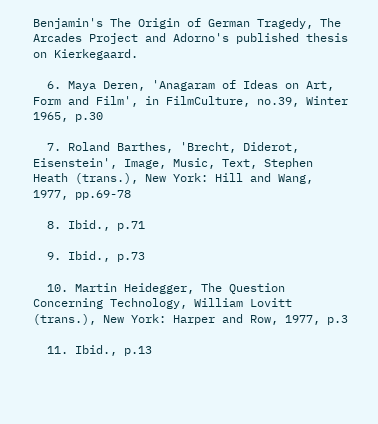Benjamin's The Origin of German Tragedy, The Arcades Project and Adorno's published thesis on Kierkegaard.

  6. Maya Deren, 'Anagaram of Ideas on Art, Form and Film', in FilmCulture, no.39, Winter 1965, p.30

  7. Roland Barthes, 'Brecht, Diderot, Eisenstein', Image, Music, Text, Stephen Heath (trans.), New York: Hill and Wang, 1977, pp.69-78

  8. Ibid., p.71

  9. Ibid., p.73

  10. Martin Heidegger, The Question Concerning Technology, William Lovitt (trans.), New York: Harper and Row, 1977, p.3

  11. Ibid., p.13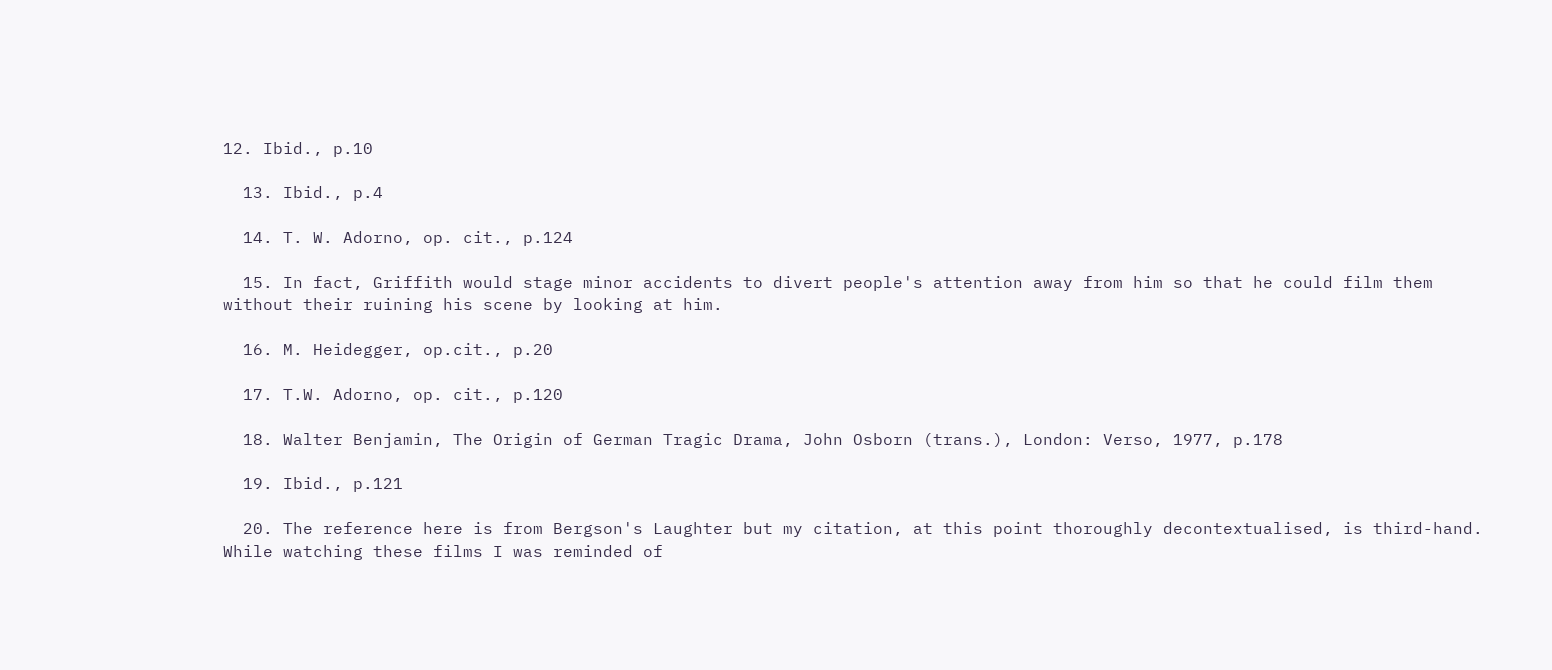12. Ibid., p.10

  13. Ibid., p.4

  14. T. W. Adorno, op. cit., p.124

  15. In fact, Griffith would stage minor accidents to divert people's attention away from him so that he could film them without their ruining his scene by looking at him.

  16. M. Heidegger, op.cit., p.20

  17. T.W. Adorno, op. cit., p.120

  18. Walter Benjamin, The Origin of German Tragic Drama, John Osborn (trans.), London: Verso, 1977, p.178

  19. Ibid., p.121

  20. The reference here is from Bergson's Laughter but my citation, at this point thoroughly decontextualised, is third-hand. While watching these films I was reminded of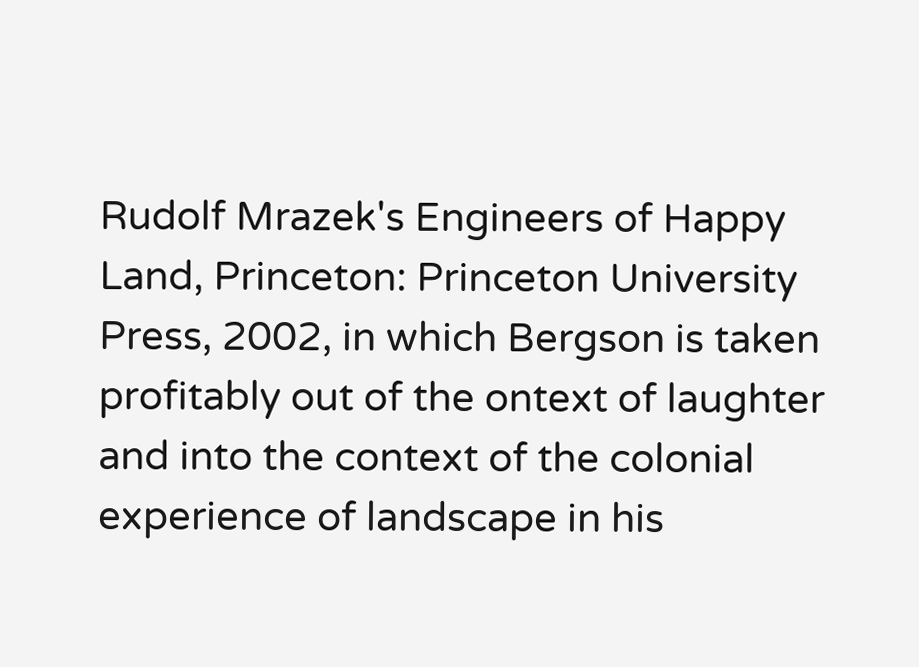Rudolf Mrazek's Engineers of Happy Land, Princeton: Princeton University Press, 2002, in which Bergson is taken profitably out of the ontext of laughter and into the context of the colonial experience of landscape in his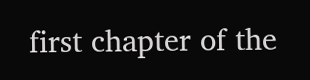first chapter of the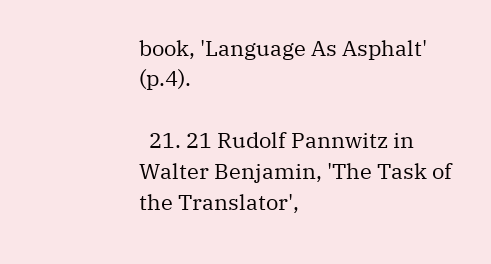book, 'Language As Asphalt' (p.4).

  21. 21 Rudolf Pannwitz in Walter Benjamin, 'The Task of the Translator',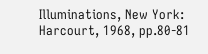Illuminations, New York: Harcourt, 1968, pp.80-81